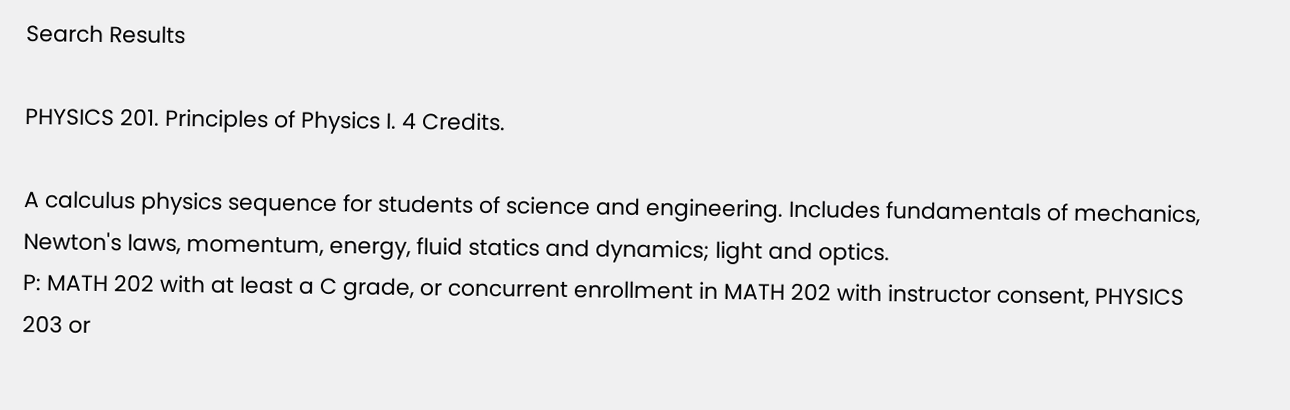Search Results

PHYSICS 201. Principles of Physics I. 4 Credits.

A calculus physics sequence for students of science and engineering. Includes fundamentals of mechanics, Newton's laws, momentum, energy, fluid statics and dynamics; light and optics.
P: MATH 202 with at least a C grade, or concurrent enrollment in MATH 202 with instructor consent, PHYSICS 203 or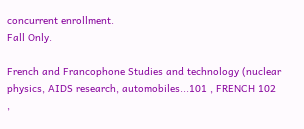concurrent enrollment.
Fall Only.

French and Francophone Studies and technology (nuclear physics, AIDS research, automobiles...101 , FRENCH 102 ,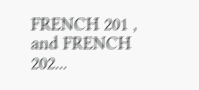FRENCH 201 , and FRENCH 202...